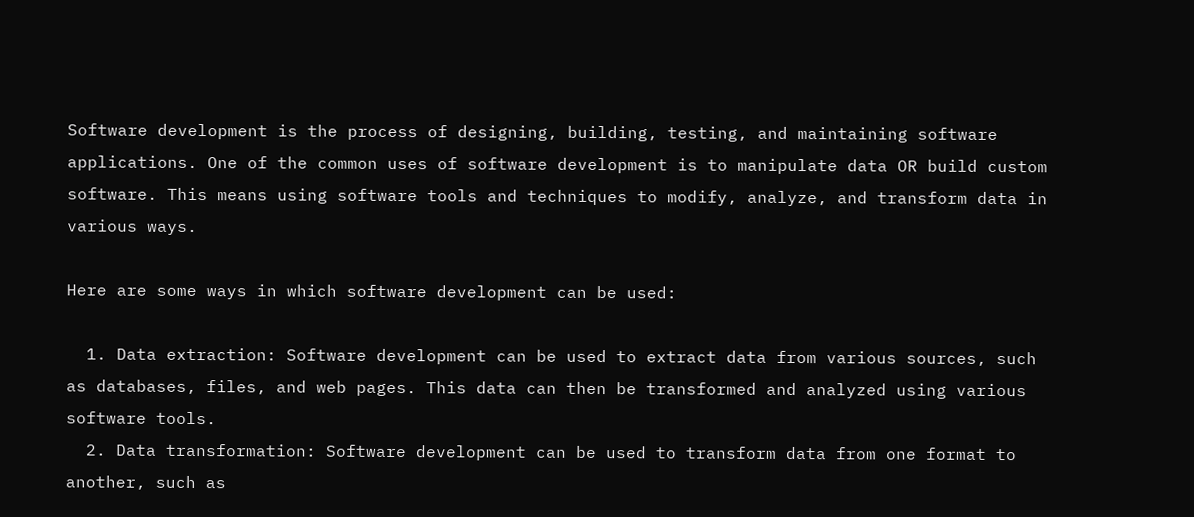Software development is the process of designing, building, testing, and maintaining software applications. One of the common uses of software development is to manipulate data OR build custom software. This means using software tools and techniques to modify, analyze, and transform data in various ways.

Here are some ways in which software development can be used:

  1. Data extraction: Software development can be used to extract data from various sources, such as databases, files, and web pages. This data can then be transformed and analyzed using various software tools.
  2. Data transformation: Software development can be used to transform data from one format to another, such as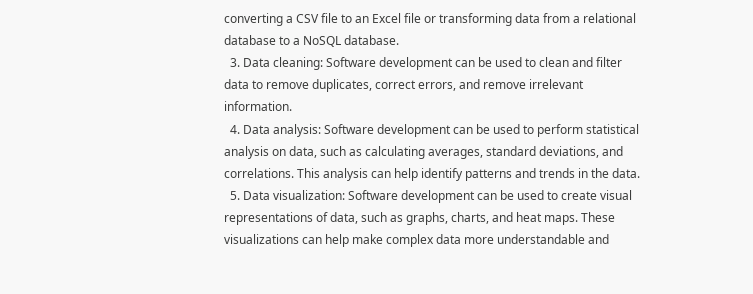converting a CSV file to an Excel file or transforming data from a relational database to a NoSQL database.
  3. Data cleaning: Software development can be used to clean and filter data to remove duplicates, correct errors, and remove irrelevant information.
  4. Data analysis: Software development can be used to perform statistical analysis on data, such as calculating averages, standard deviations, and correlations. This analysis can help identify patterns and trends in the data.
  5. Data visualization: Software development can be used to create visual representations of data, such as graphs, charts, and heat maps. These visualizations can help make complex data more understandable and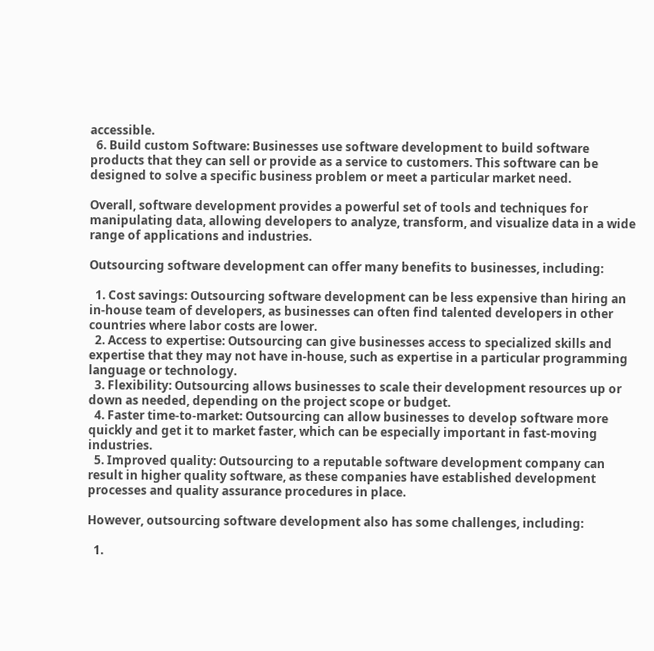accessible.
  6. Build custom Software: Businesses use software development to build software products that they can sell or provide as a service to customers. This software can be designed to solve a specific business problem or meet a particular market need.

Overall, software development provides a powerful set of tools and techniques for manipulating data, allowing developers to analyze, transform, and visualize data in a wide range of applications and industries.

Outsourcing software development can offer many benefits to businesses, including:

  1. Cost savings: Outsourcing software development can be less expensive than hiring an in-house team of developers, as businesses can often find talented developers in other countries where labor costs are lower.
  2. Access to expertise: Outsourcing can give businesses access to specialized skills and expertise that they may not have in-house, such as expertise in a particular programming language or technology.
  3. Flexibility: Outsourcing allows businesses to scale their development resources up or down as needed, depending on the project scope or budget.
  4. Faster time-to-market: Outsourcing can allow businesses to develop software more quickly and get it to market faster, which can be especially important in fast-moving industries.
  5. Improved quality: Outsourcing to a reputable software development company can result in higher quality software, as these companies have established development processes and quality assurance procedures in place.

However, outsourcing software development also has some challenges, including:

  1.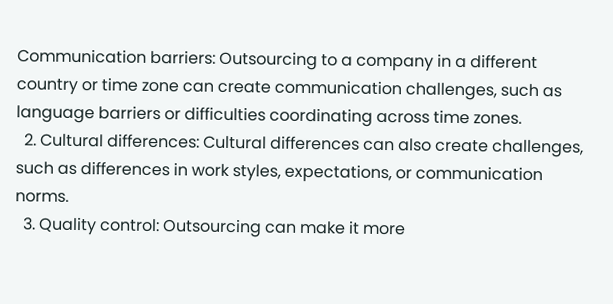Communication barriers: Outsourcing to a company in a different country or time zone can create communication challenges, such as language barriers or difficulties coordinating across time zones.
  2. Cultural differences: Cultural differences can also create challenges, such as differences in work styles, expectations, or communication norms.
  3. Quality control: Outsourcing can make it more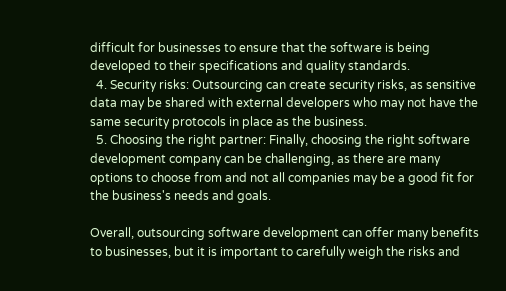difficult for businesses to ensure that the software is being developed to their specifications and quality standards.
  4. Security risks: Outsourcing can create security risks, as sensitive data may be shared with external developers who may not have the same security protocols in place as the business.
  5. Choosing the right partner: Finally, choosing the right software development company can be challenging, as there are many options to choose from and not all companies may be a good fit for the business's needs and goals.

Overall, outsourcing software development can offer many benefits to businesses, but it is important to carefully weigh the risks and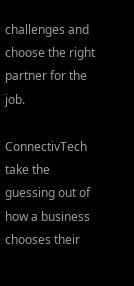challenges and choose the right partner for the job.

ConnectivTech take the guessing out of how a business chooses their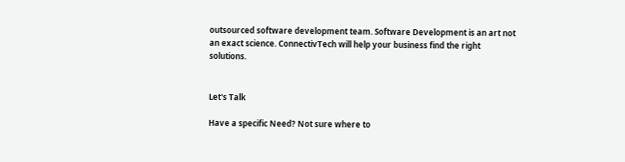outsourced software development team. Software Development is an art not an exact science. ConnectivTech will help your business find the right solutions.


Let's Talk

Have a specific Need? Not sure where to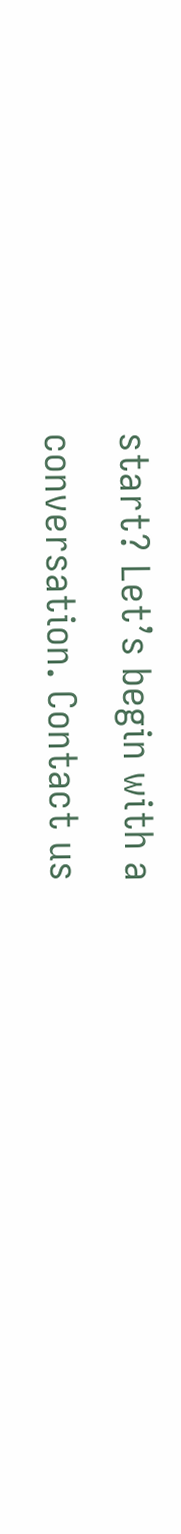start? Let’s begin with a conversation. Contact us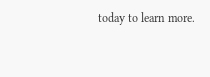today to learn more.